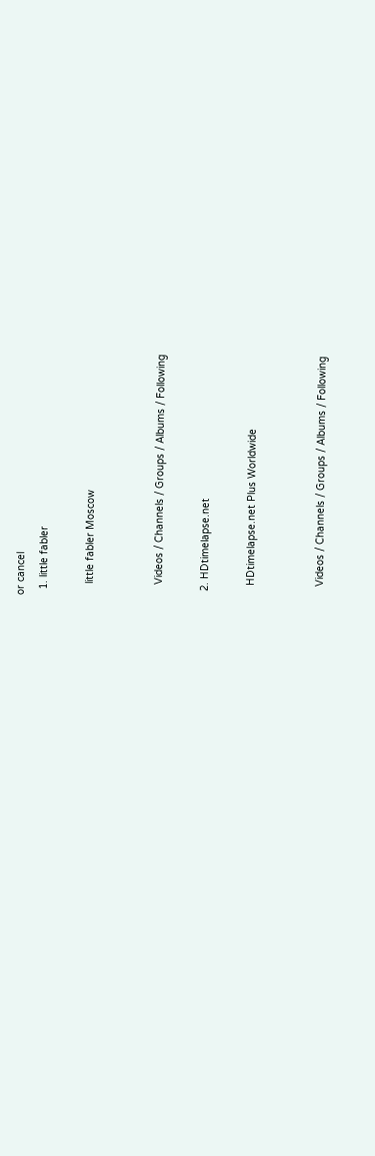or cancel
  1. little fabler

    little fabler Moscow


    Videos / Channels / Groups / Albums / Following

  2. HDtimelapse.net

    HDtimelapse.net Plus Worldwide


    Videos / Channels / Groups / Albums / Following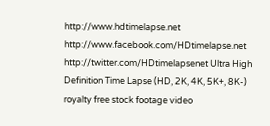http://www.hdtimelapse.net http://www.facebook.com/HDtimelapse.net http://twitter.com/HDtimelapsenet Ultra High Definition Time Lapse (HD, 2K, 4K, 5K+, 8K-) royalty free stock footage video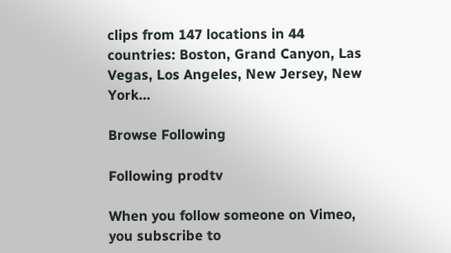clips from 147 locations in 44 countries: Boston, Grand Canyon, Las Vegas, Los Angeles, New Jersey, New York…

Browse Following

Following prodtv

When you follow someone on Vimeo, you subscribe to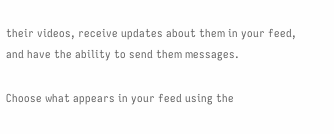their videos, receive updates about them in your feed, and have the ability to send them messages.

Choose what appears in your feed using the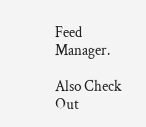Feed Manager.

Also Check Out